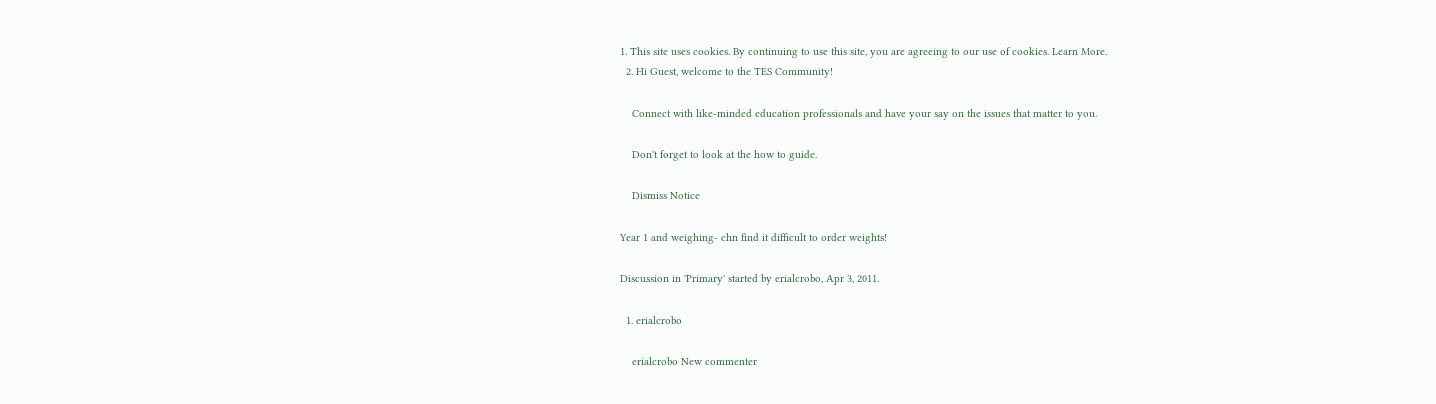1. This site uses cookies. By continuing to use this site, you are agreeing to our use of cookies. Learn More.
  2. Hi Guest, welcome to the TES Community!

    Connect with like-minded education professionals and have your say on the issues that matter to you.

    Don't forget to look at the how to guide.

    Dismiss Notice

Year 1 and weighing- chn find it difficult to order weights!

Discussion in 'Primary' started by erialcrobo, Apr 3, 2011.

  1. erialcrobo

    erialcrobo New commenter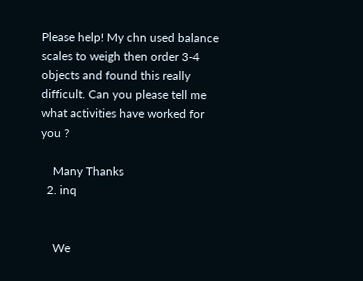Please help! My chn used balance scales to weigh then order 3-4 objects and found this really difficult. Can you please tell me what activities have worked for you ?

    Many Thanks
  2. inq


    We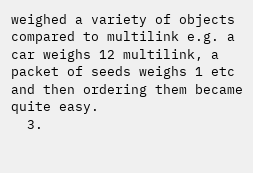weighed a variety of objects compared to multilink e.g. a car weighs 12 multilink, a packet of seeds weighs 1 etc and then ordering them became quite easy.
  3.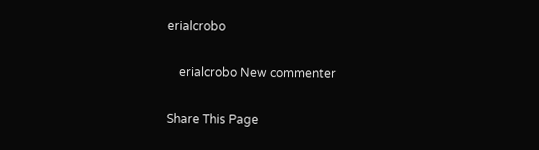erialcrobo

    erialcrobo New commenter

Share This Page